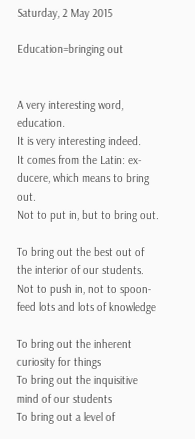Saturday, 2 May 2015

Education=bringing out


A very interesting word, education.
It is very interesting indeed.
It comes from the Latin: ex-ducere, which means to bring out.
Not to put in, but to bring out.

To bring out the best out of the interior of our students.
Not to push in, not to spoon-feed lots and lots of knowledge

To bring out the inherent curiosity for things
To bring out the inquisitive mind of our students
To bring out a level of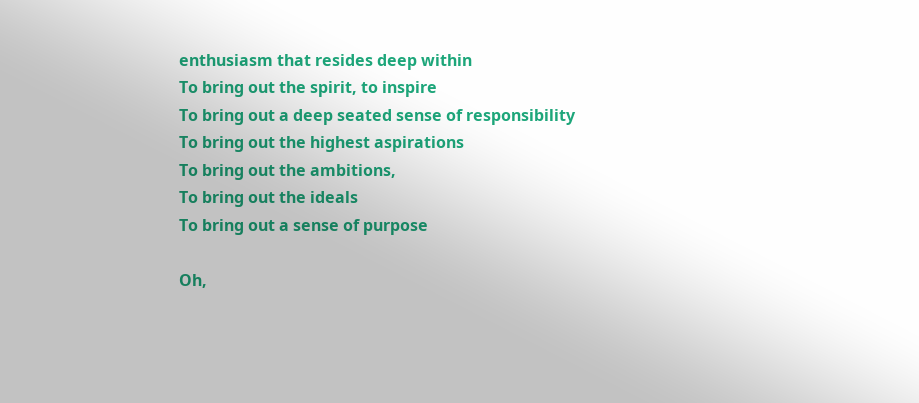enthusiasm that resides deep within
To bring out the spirit, to inspire
To bring out a deep seated sense of responsibility
To bring out the highest aspirations
To bring out the ambitions,
To bring out the ideals
To bring out a sense of purpose

Oh,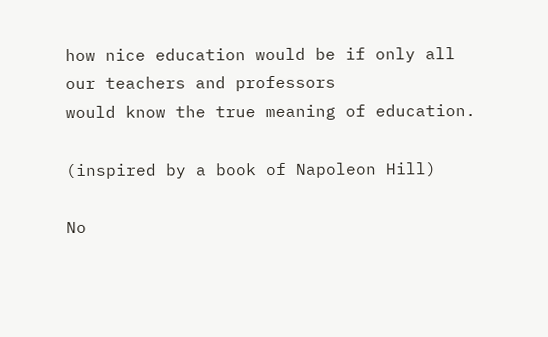how nice education would be if only all our teachers and professors
would know the true meaning of education.

(inspired by a book of Napoleon Hill)

No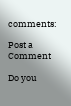comments:

Post a Comment

Do you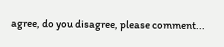agree, do you disagree, please comment...